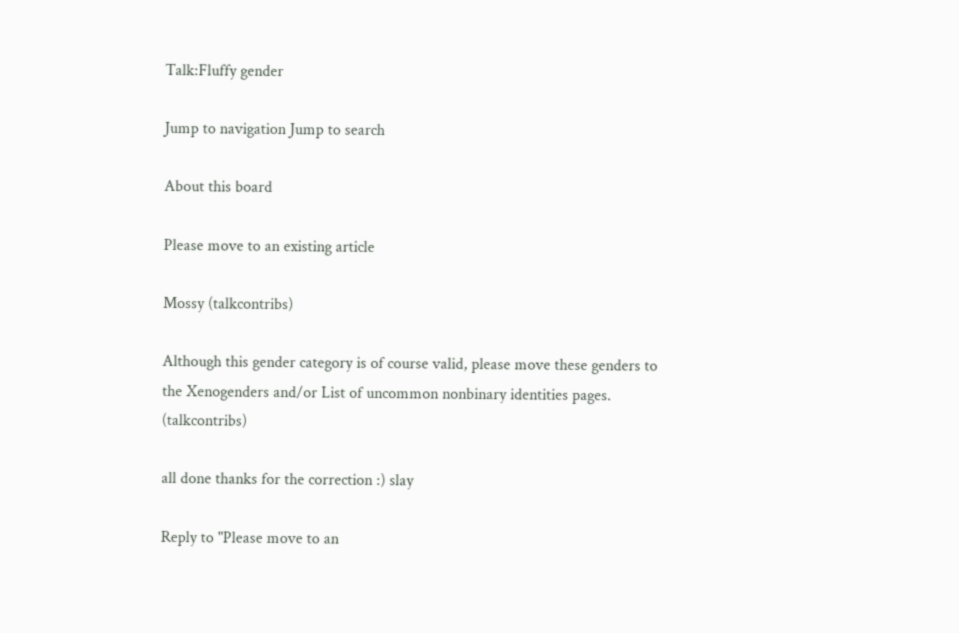Talk:Fluffy gender

Jump to navigation Jump to search

About this board

Please move to an existing article

Mossy (talkcontribs)

Although this gender category is of course valid, please move these genders to the Xenogenders and/or List of uncommon nonbinary identities pages. (talkcontribs)

all done thanks for the correction :) slay

Reply to "Please move to an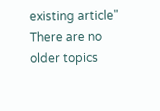existing article"
There are no older topics